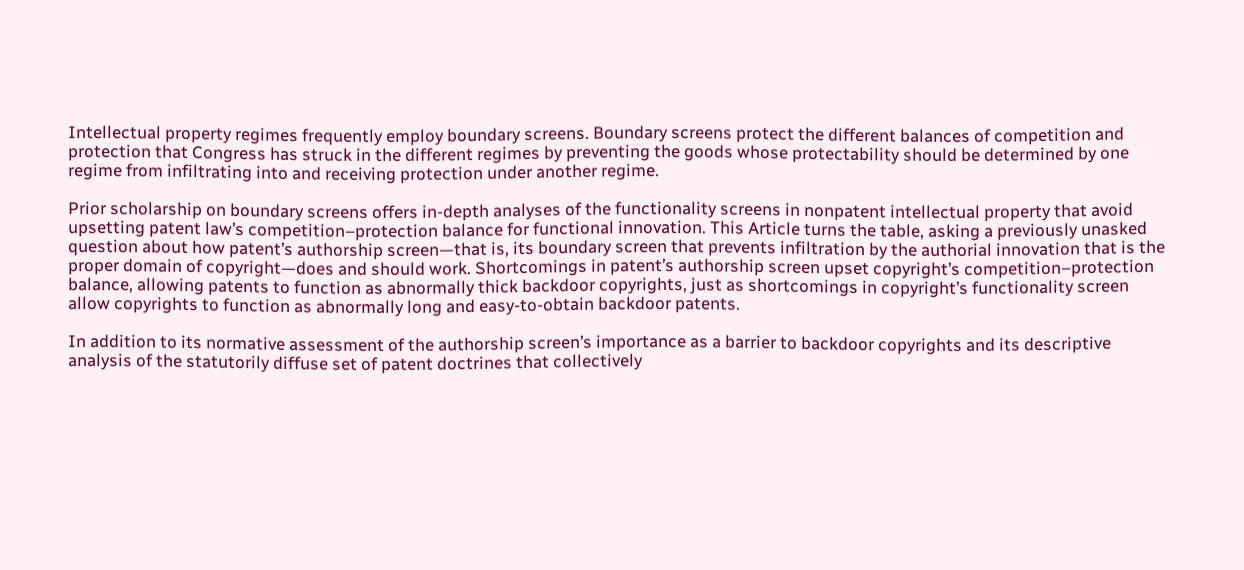Intellectual property regimes frequently employ boundary screens. Boundary screens protect the different balances of competition and protection that Congress has struck in the different regimes by preventing the goods whose protectability should be determined by one regime from infiltrating into and receiving protection under another regime.

Prior scholarship on boundary screens offers in-depth analyses of the functionality screens in nonpatent intellectual property that avoid upsetting patent law’s competition–protection balance for functional innovation. This Article turns the table, asking a previously unasked question about how patent’s authorship screen—that is, its boundary screen that prevents infiltration by the authorial innovation that is the proper domain of copyright—does and should work. Shortcomings in patent’s authorship screen upset copyright’s competition–protection balance, allowing patents to function as abnormally thick backdoor copyrights, just as shortcomings in copyright’s functionality screen allow copyrights to function as abnormally long and easy-to-obtain backdoor patents.

In addition to its normative assessment of the authorship screen’s importance as a barrier to backdoor copyrights and its descriptive analysis of the statutorily diffuse set of patent doctrines that collectively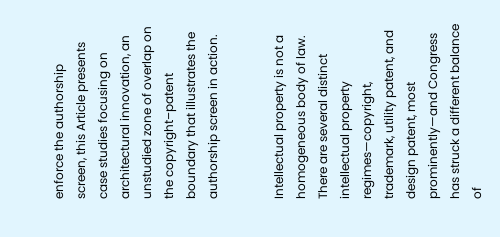enforce the authorship screen, this Article presents case studies focusing on architectural innovation, an unstudied zone of overlap on the copyright–patent boundary that illustrates the authorship screen in action.


Intellectual property is not a homogeneous body of law. There are several distinct intellectual property regimes—copyright, trademark, utility patent, and design patent, most prominently—and Congress has struck a different balance of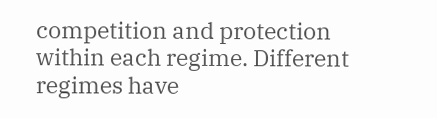competition and protection within each regime. Different regimes have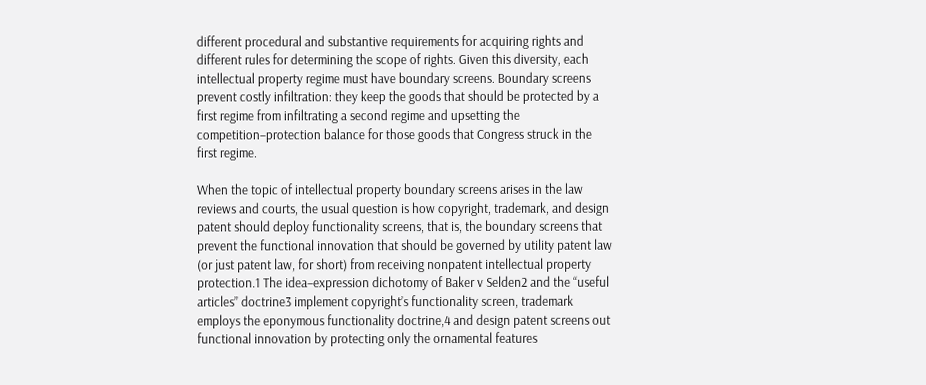different procedural and substantive requirements for acquiring rights and different rules for determining the scope of rights. Given this diversity, each intellectual property regime must have boundary screens. Boundary screens prevent costly infiltration: they keep the goods that should be protected by a first regime from infiltrating a second regime and upsetting the competition–protection balance for those goods that Congress struck in the first regime.

When the topic of intellectual property boundary screens arises in the law reviews and courts, the usual question is how copyright, trademark, and design patent should deploy functionality screens, that is, the boundary screens that prevent the functional innovation that should be governed by utility patent law (or just patent law, for short) from receiving nonpatent intellectual property protection.1 The idea–expression dichotomy of Baker v Selden2 and the “useful articles” doctrine3 implement copyright’s functionality screen, trademark employs the eponymous functionality doctrine,4 and design patent screens out functional innovation by protecting only the ornamental features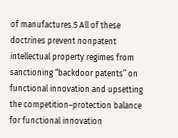of manufactures.5 All of these doctrines prevent nonpatent intellectual property regimes from sanctioning “backdoor patents” on functional innovation and upsetting the competition–protection balance for functional innovation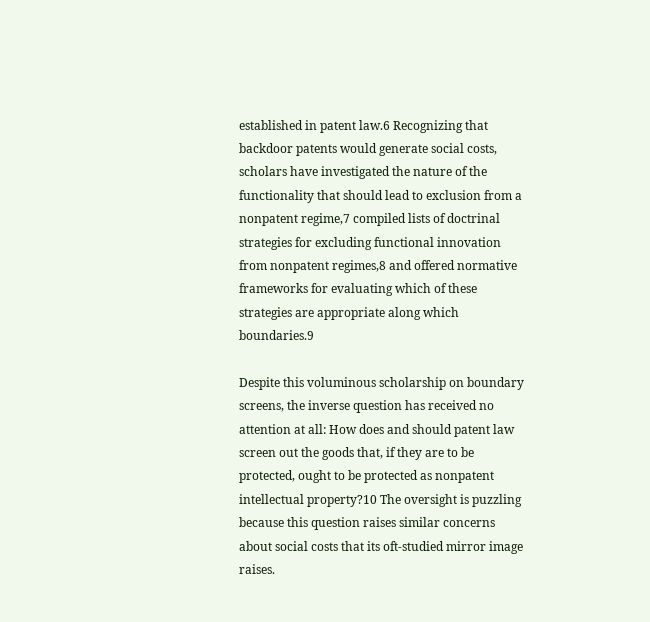established in patent law.6 Recognizing that backdoor patents would generate social costs, scholars have investigated the nature of the functionality that should lead to exclusion from a nonpatent regime,7 compiled lists of doctrinal strategies for excluding functional innovation from nonpatent regimes,8 and offered normative frameworks for evaluating which of these strategies are appropriate along which boundaries.9

Despite this voluminous scholarship on boundary screens, the inverse question has received no attention at all: How does and should patent law screen out the goods that, if they are to be protected, ought to be protected as nonpatent intellectual property?10 The oversight is puzzling because this question raises similar concerns about social costs that its oft-studied mirror image raises.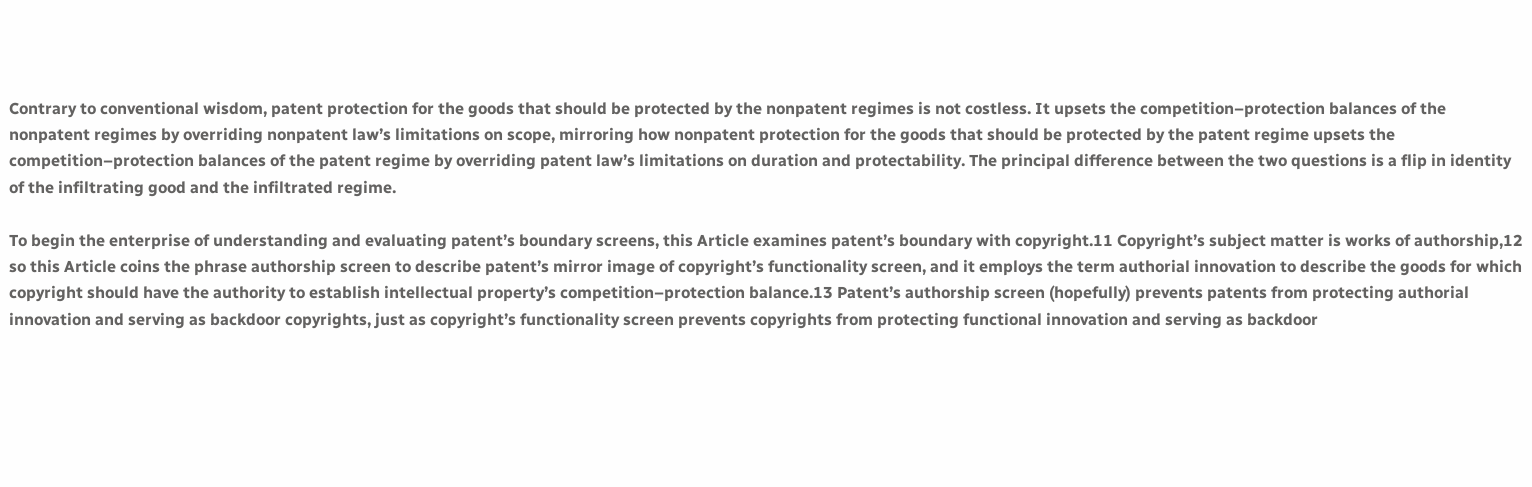Contrary to conventional wisdom, patent protection for the goods that should be protected by the nonpatent regimes is not costless. It upsets the competition–protection balances of the nonpatent regimes by overriding nonpatent law’s limitations on scope, mirroring how nonpatent protection for the goods that should be protected by the patent regime upsets the competition–protection balances of the patent regime by overriding patent law’s limitations on duration and protectability. The principal difference between the two questions is a flip in identity of the infiltrating good and the infiltrated regime.

To begin the enterprise of understanding and evaluating patent’s boundary screens, this Article examines patent’s boundary with copyright.11 Copyright’s subject matter is works of authorship,12 so this Article coins the phrase authorship screen to describe patent’s mirror image of copyright’s functionality screen, and it employs the term authorial innovation to describe the goods for which copyright should have the authority to establish intellectual property’s competition–protection balance.13 Patent’s authorship screen (hopefully) prevents patents from protecting authorial innovation and serving as backdoor copyrights, just as copyright’s functionality screen prevents copyrights from protecting functional innovation and serving as backdoor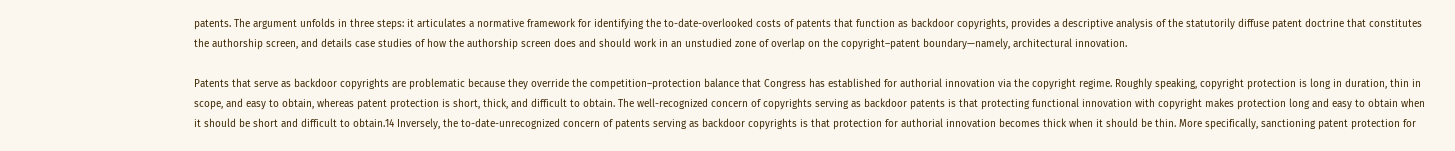patents. The argument unfolds in three steps: it articulates a normative framework for identifying the to-date-overlooked costs of patents that function as backdoor copyrights, provides a descriptive analysis of the statutorily diffuse patent doctrine that constitutes the authorship screen, and details case studies of how the authorship screen does and should work in an unstudied zone of overlap on the copyright–patent boundary—namely, architectural innovation.

Patents that serve as backdoor copyrights are problematic because they override the competition–protection balance that Congress has established for authorial innovation via the copyright regime. Roughly speaking, copyright protection is long in duration, thin in scope, and easy to obtain, whereas patent protection is short, thick, and difficult to obtain. The well-recognized concern of copyrights serving as backdoor patents is that protecting functional innovation with copyright makes protection long and easy to obtain when it should be short and difficult to obtain.14 Inversely, the to-date-unrecognized concern of patents serving as backdoor copyrights is that protection for authorial innovation becomes thick when it should be thin. More specifically, sanctioning patent protection for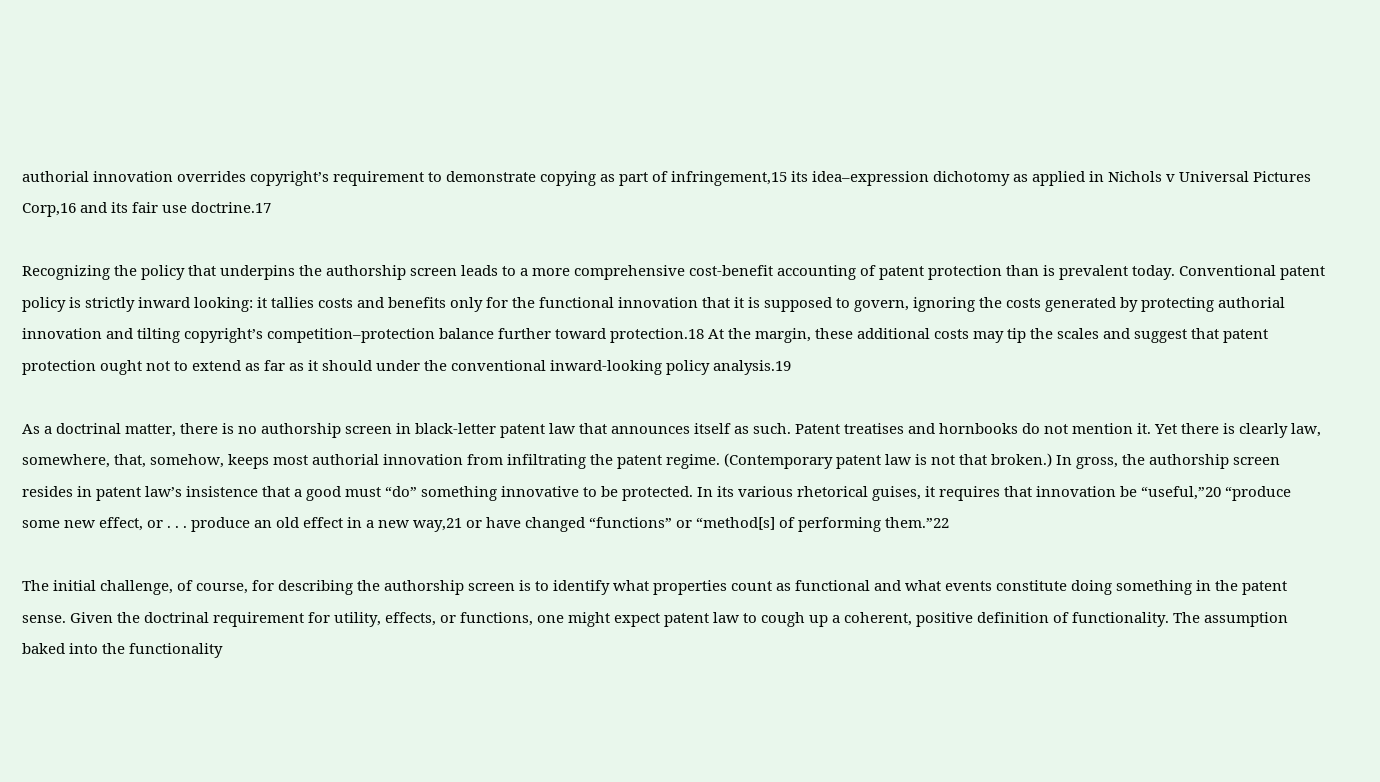authorial innovation overrides copyright’s requirement to demonstrate copying as part of infringement,15 its idea–expression dichotomy as applied in Nichols v Universal Pictures Corp,16 and its fair use doctrine.17

Recognizing the policy that underpins the authorship screen leads to a more comprehensive cost-benefit accounting of patent protection than is prevalent today. Conventional patent policy is strictly inward looking: it tallies costs and benefits only for the functional innovation that it is supposed to govern, ignoring the costs generated by protecting authorial innovation and tilting copyright’s competition–protection balance further toward protection.18 At the margin, these additional costs may tip the scales and suggest that patent protection ought not to extend as far as it should under the conventional inward-looking policy analysis.19

As a doctrinal matter, there is no authorship screen in black-letter patent law that announces itself as such. Patent treatises and hornbooks do not mention it. Yet there is clearly law, somewhere, that, somehow, keeps most authorial innovation from infiltrating the patent regime. (Contemporary patent law is not that broken.) In gross, the authorship screen resides in patent law’s insistence that a good must “do” something innovative to be protected. In its various rhetorical guises, it requires that innovation be “useful,”20 “produce some new effect, or . . . produce an old effect in a new way,21 or have changed “functions” or “method[s] of performing them.”22

The initial challenge, of course, for describing the authorship screen is to identify what properties count as functional and what events constitute doing something in the patent sense. Given the doctrinal requirement for utility, effects, or functions, one might expect patent law to cough up a coherent, positive definition of functionality. The assumption baked into the functionality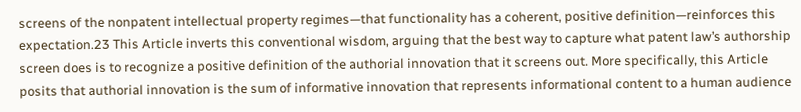screens of the nonpatent intellectual property regimes—that functionality has a coherent, positive definition—reinforces this expectation.23 This Article inverts this conventional wisdom, arguing that the best way to capture what patent law’s authorship screen does is to recognize a positive definition of the authorial innovation that it screens out. More specifically, this Article posits that authorial innovation is the sum of informative innovation that represents informational content to a human audience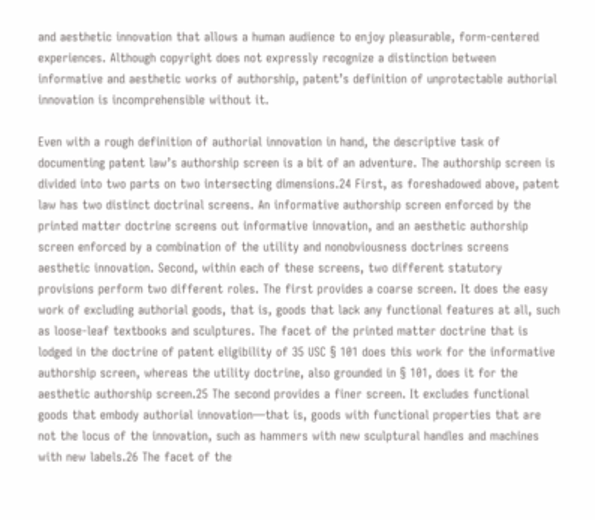and aesthetic innovation that allows a human audience to enjoy pleasurable, form-centered experiences. Although copyright does not expressly recognize a distinction between informative and aesthetic works of authorship, patent’s definition of unprotectable authorial innovation is incomprehensible without it.

Even with a rough definition of authorial innovation in hand, the descriptive task of documenting patent law’s authorship screen is a bit of an adventure. The authorship screen is divided into two parts on two intersecting dimensions.24 First, as foreshadowed above, patent law has two distinct doctrinal screens. An informative authorship screen enforced by the printed matter doctrine screens out informative innovation, and an aesthetic authorship screen enforced by a combination of the utility and nonobviousness doctrines screens aesthetic innovation. Second, within each of these screens, two different statutory provisions perform two different roles. The first provides a coarse screen. It does the easy work of excluding authorial goods, that is, goods that lack any functional features at all, such as loose-leaf textbooks and sculptures. The facet of the printed matter doctrine that is lodged in the doctrine of patent eligibility of 35 USC § 101 does this work for the informative authorship screen, whereas the utility doctrine, also grounded in § 101, does it for the aesthetic authorship screen.25 The second provides a finer screen. It excludes functional goods that embody authorial innovation—that is, goods with functional properties that are not the locus of the innovation, such as hammers with new sculptural handles and machines with new labels.26 The facet of the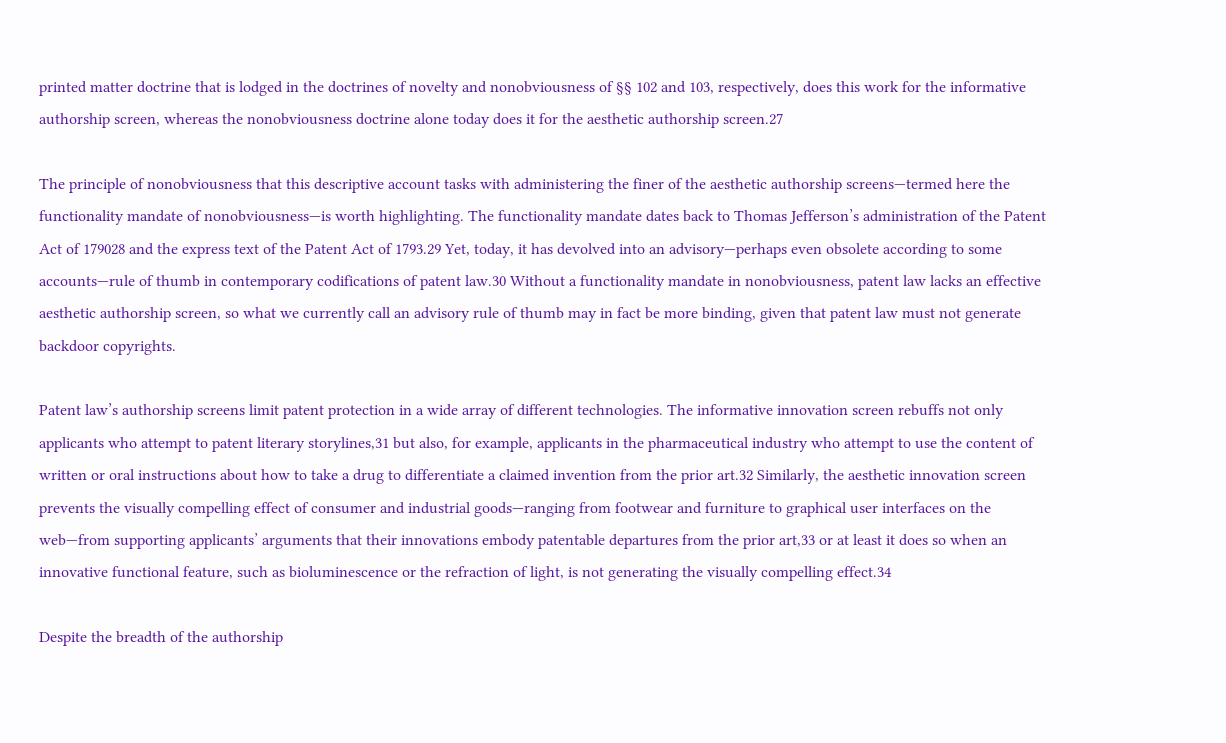printed matter doctrine that is lodged in the doctrines of novelty and nonobviousness of §§ 102 and 103, respectively, does this work for the informative authorship screen, whereas the nonobviousness doctrine alone today does it for the aesthetic authorship screen.27

The principle of nonobviousness that this descriptive account tasks with administering the finer of the aesthetic authorship screens—termed here the functionality mandate of nonobviousness—is worth highlighting. The functionality mandate dates back to Thomas Jefferson’s administration of the Patent Act of 179028 and the express text of the Patent Act of 1793.29 Yet, today, it has devolved into an advisory—perhaps even obsolete according to some accounts—rule of thumb in contemporary codifications of patent law.30 Without a functionality mandate in nonobviousness, patent law lacks an effective aesthetic authorship screen, so what we currently call an advisory rule of thumb may in fact be more binding, given that patent law must not generate backdoor copyrights.

Patent law’s authorship screens limit patent protection in a wide array of different technologies. The informative innovation screen rebuffs not only applicants who attempt to patent literary storylines,31 but also, for example, applicants in the pharmaceutical industry who attempt to use the content of written or oral instructions about how to take a drug to differentiate a claimed invention from the prior art.32 Similarly, the aesthetic innovation screen prevents the visually compelling effect of consumer and industrial goods—ranging from footwear and furniture to graphical user interfaces on the web—from supporting applicants’ arguments that their innovations embody patentable departures from the prior art,33 or at least it does so when an innovative functional feature, such as bioluminescence or the refraction of light, is not generating the visually compelling effect.34

Despite the breadth of the authorship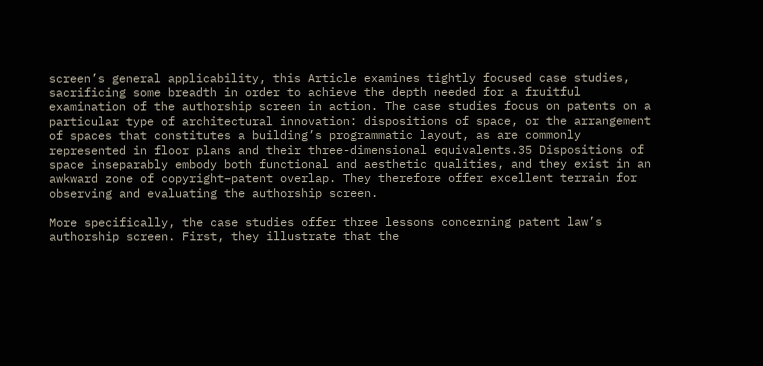screen’s general applicability, this Article examines tightly focused case studies, sacrificing some breadth in order to achieve the depth needed for a fruitful examination of the authorship screen in action. The case studies focus on patents on a particular type of architectural innovation: dispositions of space, or the arrangement of spaces that constitutes a building’s programmatic layout, as are commonly represented in floor plans and their three-dimensional equivalents.35 Dispositions of space inseparably embody both functional and aesthetic qualities, and they exist in an awkward zone of copyright–patent overlap. They therefore offer excellent terrain for observing and evaluating the authorship screen.

More specifically, the case studies offer three lessons concerning patent law’s authorship screen. First, they illustrate that the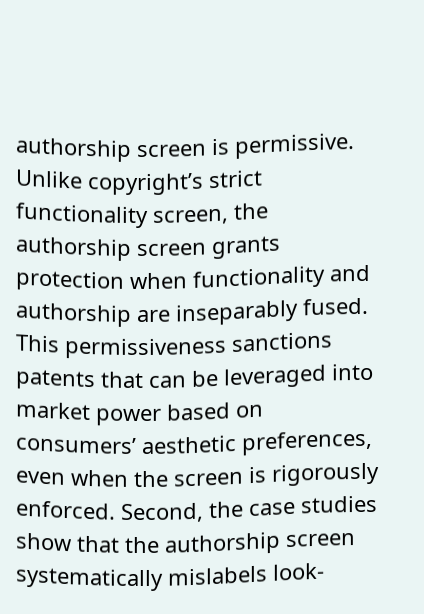authorship screen is permissive. Unlike copyright’s strict functionality screen, the authorship screen grants protection when functionality and authorship are inseparably fused. This permissiveness sanctions patents that can be leveraged into market power based on consumers’ aesthetic preferences, even when the screen is rigorously enforced. Second, the case studies show that the authorship screen systematically mislabels look-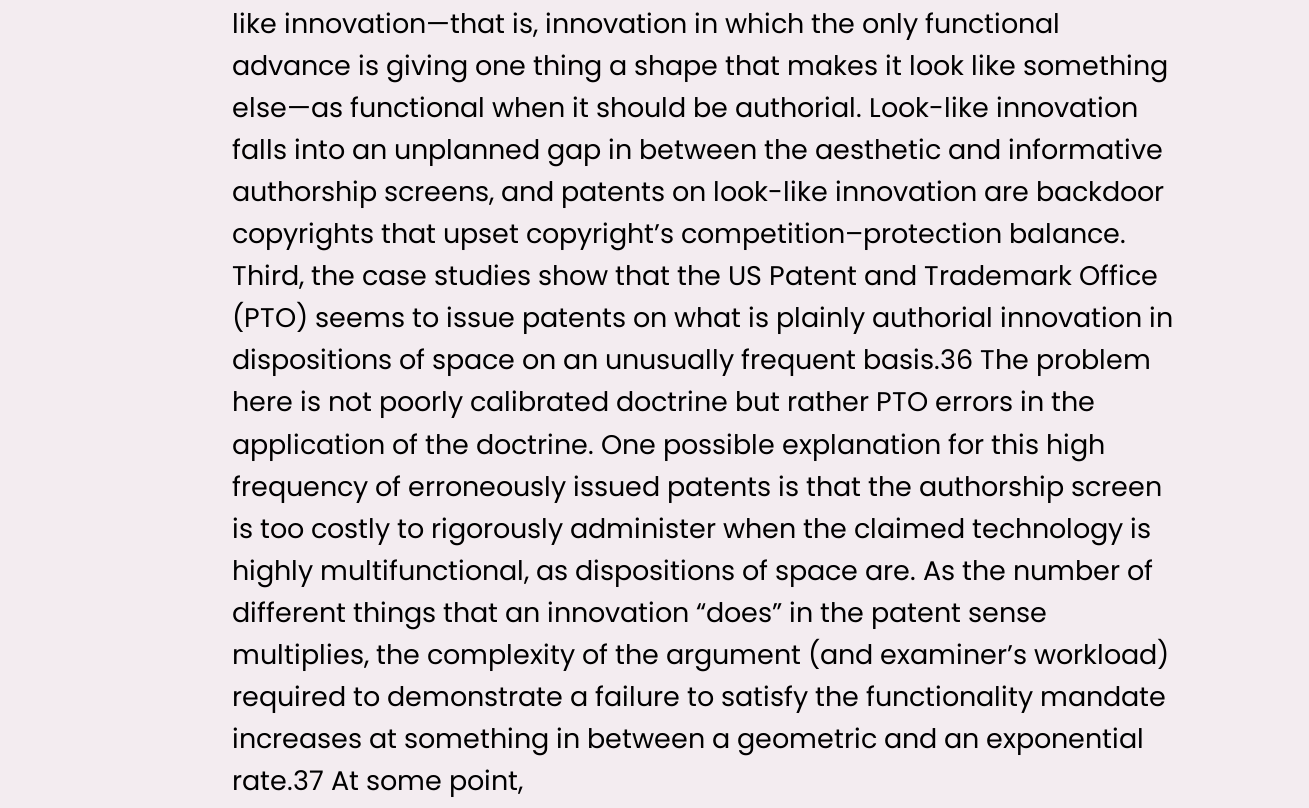like innovation—that is, innovation in which the only functional advance is giving one thing a shape that makes it look like something else—as functional when it should be authorial. Look-like innovation falls into an unplanned gap in between the aesthetic and informative authorship screens, and patents on look-like innovation are backdoor copyrights that upset copyright’s competition–protection balance. Third, the case studies show that the US Patent and Trademark Office (PTO) seems to issue patents on what is plainly authorial innovation in dispositions of space on an unusually frequent basis.36 The problem here is not poorly calibrated doctrine but rather PTO errors in the application of the doctrine. One possible explanation for this high frequency of erroneously issued patents is that the authorship screen is too costly to rigorously administer when the claimed technology is highly multifunctional, as dispositions of space are. As the number of different things that an innovation “does” in the patent sense multiplies, the complexity of the argument (and examiner’s workload) required to demonstrate a failure to satisfy the functionality mandate increases at something in between a geometric and an exponential rate.37 At some point,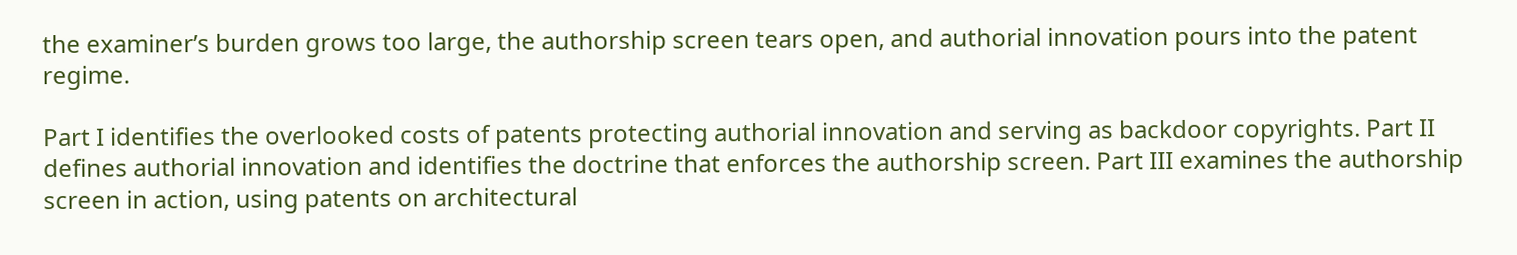the examiner’s burden grows too large, the authorship screen tears open, and authorial innovation pours into the patent regime.

Part I identifies the overlooked costs of patents protecting authorial innovation and serving as backdoor copyrights. Part II defines authorial innovation and identifies the doctrine that enforces the authorship screen. Part III examines the authorship screen in action, using patents on architectural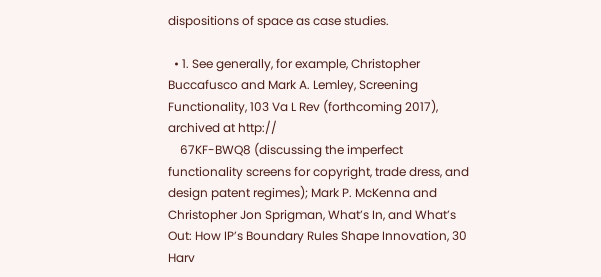dispositions of space as case studies.

  • 1. See generally, for example, Christopher Buccafusco and Mark A. Lemley, Screening Functionality, 103 Va L Rev (forthcoming 2017), archived at http://
    67KF-BWQ8 (discussing the imperfect functionality screens for copyright, trade dress, and design patent regimes); Mark P. McKenna and Christopher Jon Sprigman, What’s In, and What’s Out: How IP’s Boundary Rules Shape Innovation, 30 Harv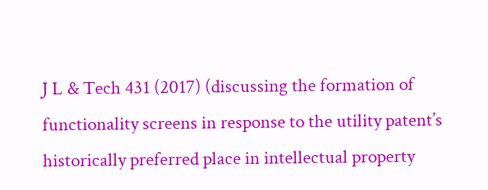J L & Tech 431 (2017) (discussing the formation of functionality screens in response to the utility patent’s historically preferred place in intellectual property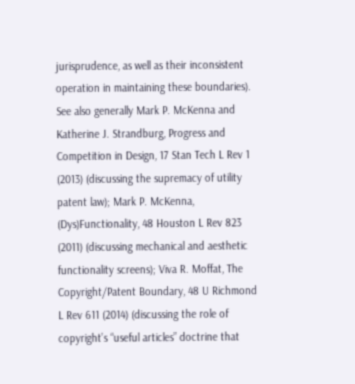jurisprudence, as well as their inconsistent operation in maintaining these boundaries). See also generally Mark P. McKenna and Katherine J. Strandburg, Progress and Competition in Design, 17 Stan Tech L Rev 1 (2013) (discussing the supremacy of utility patent law); Mark P. McKenna, (Dys)Functionality, 48 Houston L Rev 823 (2011) (discussing mechanical and aesthetic functionality screens); Viva R. Moffat, The Copyright/Patent Boundary, 48 U Richmond L Rev 611 (2014) (discussing the role of copyright’s “useful articles” doctrine that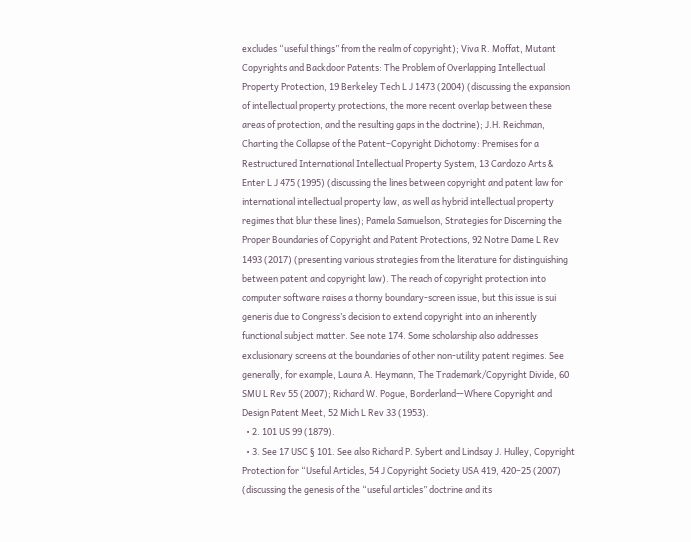excludes “useful things” from the realm of copyright); Viva R. Moffat, Mutant Copyrights and Backdoor Patents: The Problem of Overlapping Intellectual Property Protection, 19 Berkeley Tech L J 1473 (2004) (discussing the expansion of intellectual property protections, the more recent overlap between these areas of protection, and the resulting gaps in the doctrine); J.H. Reichman, Charting the Collapse of the Patent–Copyright Dichotomy: Premises for a Restructured International Intellectual Property System, 13 Cardozo Arts & Enter L J 475 (1995) (discussing the lines between copyright and patent law for international intellectual property law, as well as hybrid intellectual property regimes that blur these lines); Pamela Samuelson, Strategies for Discerning the Proper Boundaries of Copyright and Patent Protections, 92 Notre Dame L Rev 1493 (2017) (presenting various strategies from the literature for distinguishing between patent and copyright law). The reach of copyright protection into computer software raises a thorny boundary-screen issue, but this issue is sui generis due to Congress’s decision to extend copyright into an inherently functional subject matter. See note 174. Some scholarship also addresses exclusionary screens at the boundaries of other non-utility patent regimes. See generally, for example, Laura A. Heymann, The Trademark/Copyright Divide, 60 SMU L Rev 55 (2007); Richard W. Pogue, Borderland—Where Copyright and Design Patent Meet, 52 Mich L Rev 33 (1953).
  • 2. 101 US 99 (1879).
  • 3. See 17 USC § 101. See also Richard P. Sybert and Lindsay J. Hulley, Copyright Protection for “Useful Articles, 54 J Copyright Society USA 419, 420–25 (2007) (discussing the genesis of the “useful articles” doctrine and its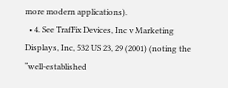more modern applications).
  • 4. See TrafFix Devices, Inc v Marketing Displays, Inc, 532 US 23, 29 (2001) (noting the “well-established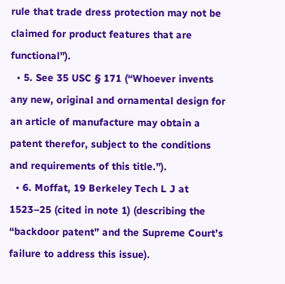rule that trade dress protection may not be claimed for product features that are functional”).
  • 5. See 35 USC § 171 (“Whoever invents any new, original and ornamental design for an article of manufacture may obtain a patent therefor, subject to the conditions and requirements of this title.”).
  • 6. Moffat, 19 Berkeley Tech L J at 1523–25 (cited in note 1) (describing the “backdoor patent” and the Supreme Court’s failure to address this issue).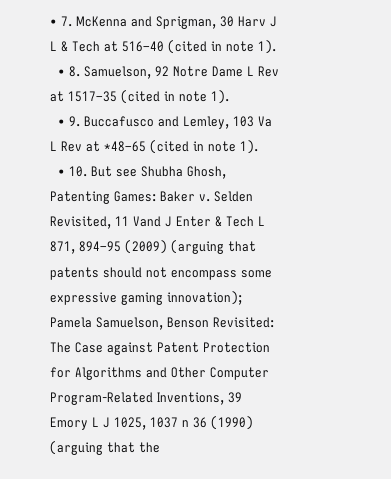• 7. McKenna and Sprigman, 30 Harv J L & Tech at 516–40 (cited in note 1).
  • 8. Samuelson, 92 Notre Dame L Rev at 1517–35 (cited in note 1).
  • 9. Buccafusco and Lemley, 103 Va L Rev at *48–65 (cited in note 1).
  • 10. But see Shubha Ghosh, Patenting Games: Baker v. Selden Revisited, 11 Vand J Enter & Tech L 871, 894–95 (2009) (arguing that patents should not encompass some expressive gaming innovation); Pamela Samuelson, Benson Revisited: The Case against Patent Protection for Algorithms and Other Computer Program-Related Inventions, 39 Emory L J 1025, 1037 n 36 (1990) (arguing that the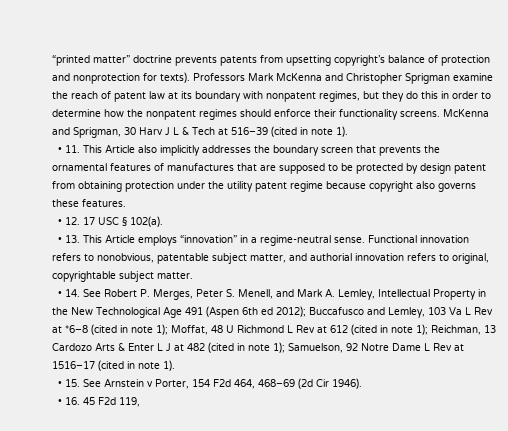“printed matter” doctrine prevents patents from upsetting copyright’s balance of protection and nonprotection for texts). Professors Mark McKenna and Christopher Sprigman examine the reach of patent law at its boundary with nonpatent regimes, but they do this in order to determine how the nonpatent regimes should enforce their functionality screens. McKenna and Sprigman, 30 Harv J L & Tech at 516–39 (cited in note 1).
  • 11. This Article also implicitly addresses the boundary screen that prevents the ornamental features of manufactures that are supposed to be protected by design patent from obtaining protection under the utility patent regime because copyright also governs these features.
  • 12. 17 USC § 102(a).
  • 13. This Article employs “innovation” in a regime-neutral sense. Functional innovation refers to nonobvious, patentable subject matter, and authorial innovation refers to original, copyrightable subject matter.
  • 14. See Robert P. Merges, Peter S. Menell, and Mark A. Lemley, Intellectual Property in the New Technological Age 491 (Aspen 6th ed 2012); Buccafusco and Lemley, 103 Va L Rev at *6–8 (cited in note 1); Moffat, 48 U Richmond L Rev at 612 (cited in note 1); Reichman, 13 Cardozo Arts & Enter L J at 482 (cited in note 1); Samuelson, 92 Notre Dame L Rev at 1516–17 (cited in note 1).
  • 15. See Arnstein v Porter, 154 F2d 464, 468–69 (2d Cir 1946).
  • 16. 45 F2d 119,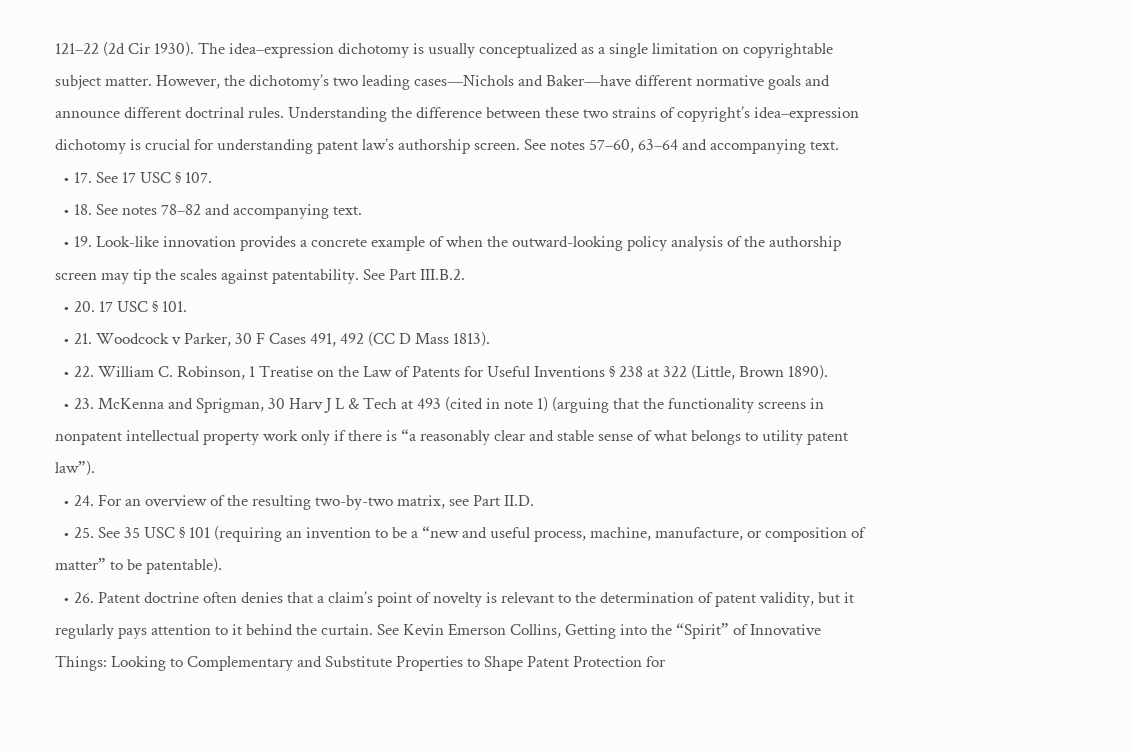121–22 (2d Cir 1930). The idea–expression dichotomy is usually conceptualized as a single limitation on copyrightable subject matter. However, the dichotomy’s two leading cases—Nichols and Baker—have different normative goals and announce different doctrinal rules. Understanding the difference between these two strains of copyright’s idea–expression dichotomy is crucial for understanding patent law’s authorship screen. See notes 57–60, 63–64 and accompanying text.
  • 17. See 17 USC § 107.
  • 18. See notes 78–82 and accompanying text.
  • 19. Look-like innovation provides a concrete example of when the outward-looking policy analysis of the authorship screen may tip the scales against patentability. See Part III.B.2.
  • 20. 17 USC § 101.
  • 21. Woodcock v Parker, 30 F Cases 491, 492 (CC D Mass 1813).
  • 22. William C. Robinson, 1 Treatise on the Law of Patents for Useful Inventions § 238 at 322 (Little, Brown 1890).
  • 23. McKenna and Sprigman, 30 Harv J L & Tech at 493 (cited in note 1) (arguing that the functionality screens in nonpatent intellectual property work only if there is “a reasonably clear and stable sense of what belongs to utility patent law”).
  • 24. For an overview of the resulting two-by-two matrix, see Part II.D.
  • 25. See 35 USC § 101 (requiring an invention to be a “new and useful process, machine, manufacture, or composition of matter” to be patentable).
  • 26. Patent doctrine often denies that a claim’s point of novelty is relevant to the determination of patent validity, but it regularly pays attention to it behind the curtain. See Kevin Emerson Collins, Getting into the “Spirit” of Innovative Things: Looking to Complementary and Substitute Properties to Shape Patent Protection for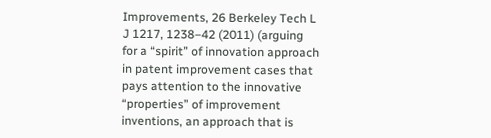Improvements, 26 Berkeley Tech L J 1217, 1238–42 (2011) (arguing for a “spirit” of innovation approach in patent improvement cases that pays attention to the innovative “properties” of improvement inventions, an approach that is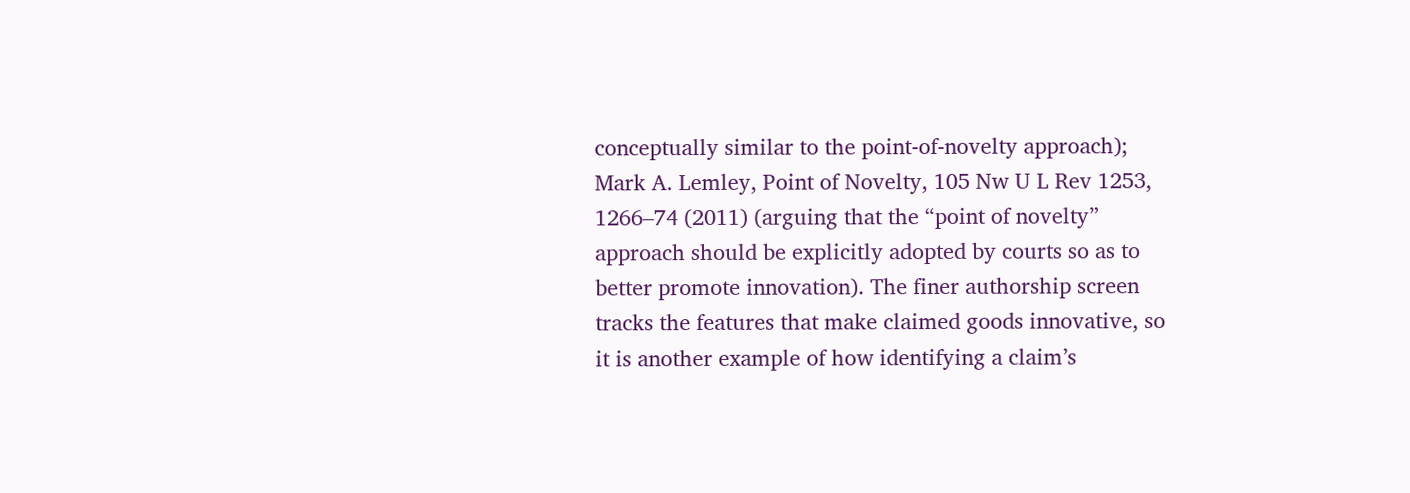conceptually similar to the point-of-novelty approach); Mark A. Lemley, Point of Novelty, 105 Nw U L Rev 1253, 1266–74 (2011) (arguing that the “point of novelty” approach should be explicitly adopted by courts so as to better promote innovation). The finer authorship screen tracks the features that make claimed goods innovative, so it is another example of how identifying a claim’s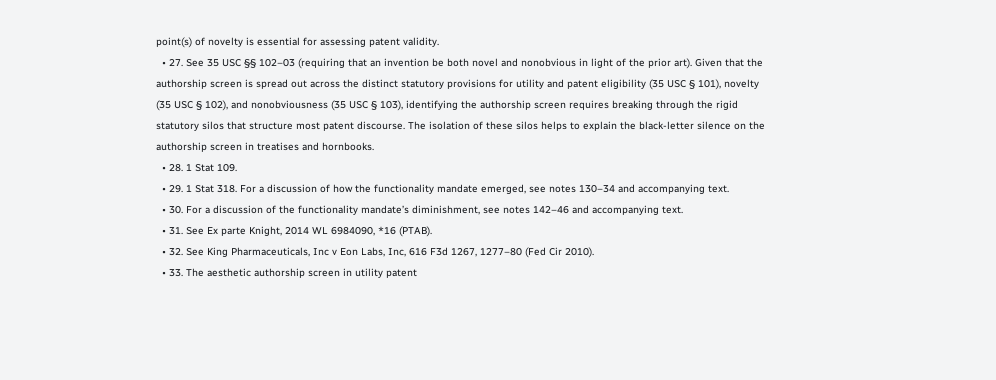point(s) of novelty is essential for assessing patent validity.
  • 27. See 35 USC §§ 102–03 (requiring that an invention be both novel and nonobvious in light of the prior art). Given that the authorship screen is spread out across the distinct statutory provisions for utility and patent eligibility (35 USC § 101), novelty (35 USC § 102), and nonobviousness (35 USC § 103), identifying the authorship screen requires breaking through the rigid statutory silos that structure most patent discourse. The isolation of these silos helps to explain the black-letter silence on the authorship screen in treatises and hornbooks.
  • 28. 1 Stat 109.
  • 29. 1 Stat 318. For a discussion of how the functionality mandate emerged, see notes 130–34 and accompanying text.
  • 30. For a discussion of the functionality mandate’s diminishment, see notes 142–46 and accompanying text.
  • 31. See Ex parte Knight, 2014 WL 6984090, *16 (PTAB).
  • 32. See King Pharmaceuticals, Inc v Eon Labs, Inc, 616 F3d 1267, 1277–80 (Fed Cir 2010).
  • 33. The aesthetic authorship screen in utility patent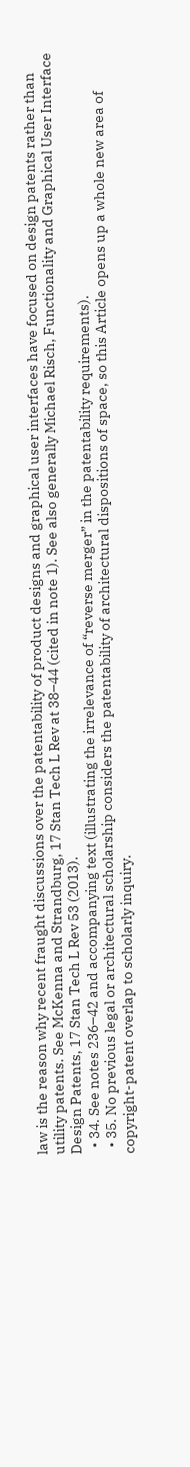law is the reason why recent fraught discussions over the patentability of product designs and graphical user interfaces have focused on design patents rather than utility patents. See McKenna and Strandburg, 17 Stan Tech L Rev at 38–44 (cited in note 1). See also generally Michael Risch, Functionality and Graphical User Interface Design Patents, 17 Stan Tech L Rev 53 (2013).
  • 34. See notes 236–42 and accompanying text (illustrating the irrelevance of “reverse merger” in the patentability requirements).
  • 35. No previous legal or architectural scholarship considers the patentability of architectural dispositions of space, so this Article opens up a whole new area of copyright-patent overlap to scholarly inquiry.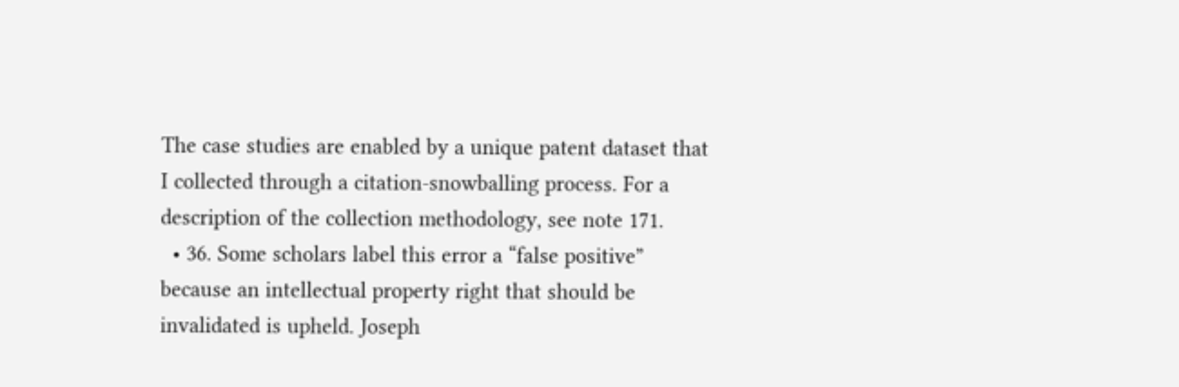The case studies are enabled by a unique patent dataset that I collected through a citation-snowballing process. For a description of the collection methodology, see note 171.
  • 36. Some scholars label this error a “false positive” because an intellectual property right that should be invalidated is upheld. Joseph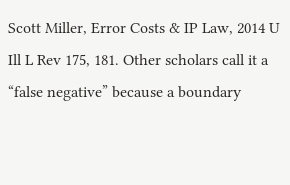Scott Miller, Error Costs & IP Law, 2014 U Ill L Rev 175, 181. Other scholars call it a “false negative” because a boundary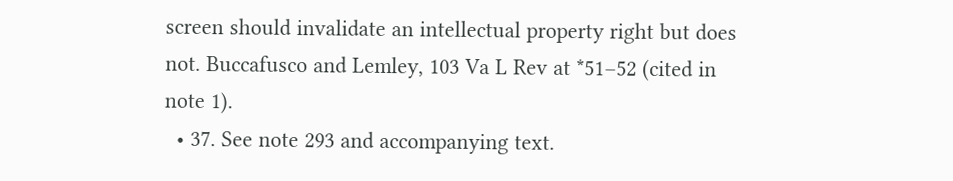screen should invalidate an intellectual property right but does not. Buccafusco and Lemley, 103 Va L Rev at *51–52 (cited in note 1).
  • 37. See note 293 and accompanying text.